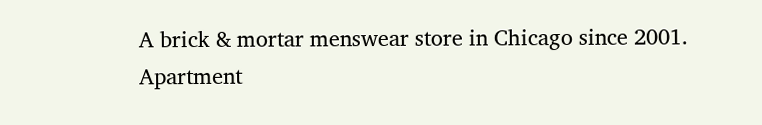A brick & mortar menswear store in Chicago since 2001. Apartment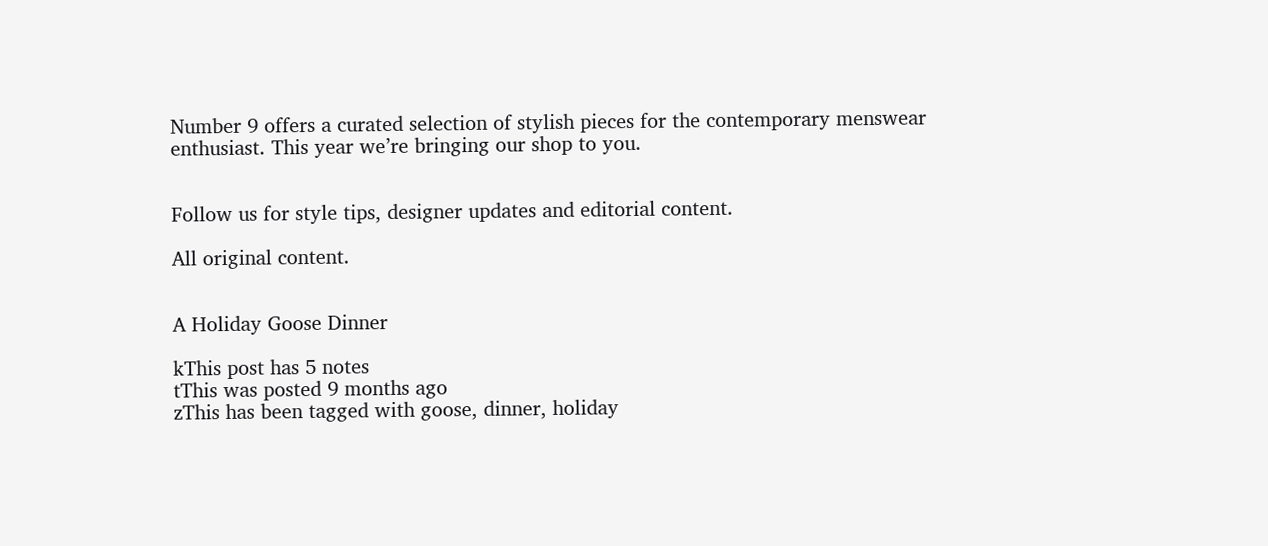Number 9 offers a curated selection of stylish pieces for the contemporary menswear enthusiast. This year we’re bringing our shop to you.


Follow us for style tips, designer updates and editorial content.

All original content.


A Holiday Goose Dinner

kThis post has 5 notes
tThis was posted 9 months ago
zThis has been tagged with goose, dinner, holiday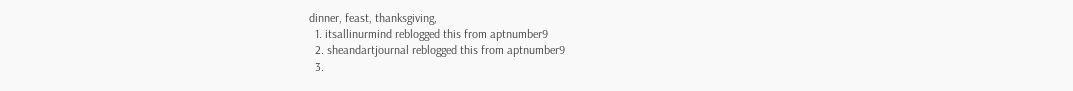dinner, feast, thanksgiving,
  1. itsallinurmind reblogged this from aptnumber9
  2. sheandartjournal reblogged this from aptnumber9
  3.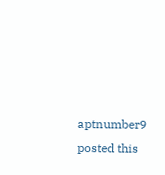aptnumber9 posted this